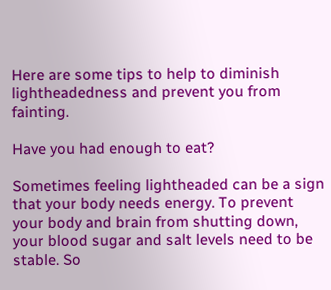Here are some tips to help to diminish lightheadedness and prevent you from fainting.

Have you had enough to eat?

Sometimes feeling lightheaded can be a sign that your body needs energy. To prevent your body and brain from shutting down, your blood sugar and salt levels need to be stable. So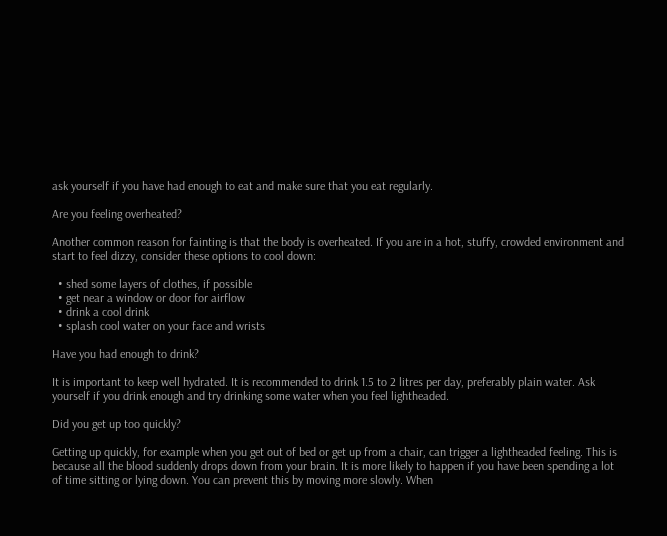ask yourself if you have had enough to eat and make sure that you eat regularly.

Are you feeling overheated?

Another common reason for fainting is that the body is overheated. If you are in a hot, stuffy, crowded environment and start to feel dizzy, consider these options to cool down:

  • shed some layers of clothes, if possible
  • get near a window or door for airflow
  • drink a cool drink
  • splash cool water on your face and wrists

Have you had enough to drink?

It is important to keep well hydrated. It is recommended to drink 1.5 to 2 litres per day, preferably plain water. Ask yourself if you drink enough and try drinking some water when you feel lightheaded.

Did you get up too quickly?

Getting up quickly, for example when you get out of bed or get up from a chair, can trigger a lightheaded feeling. This is because all the blood suddenly drops down from your brain. It is more likely to happen if you have been spending a lot of time sitting or lying down. You can prevent this by moving more slowly. When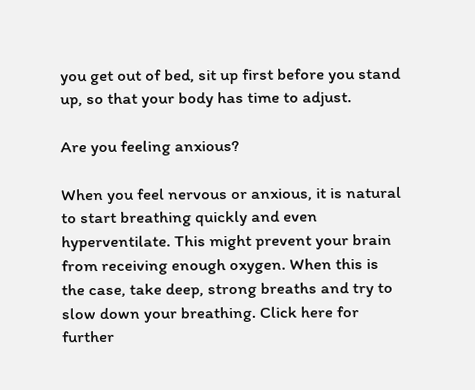you get out of bed, sit up first before you stand up, so that your body has time to adjust.

Are you feeling anxious?

When you feel nervous or anxious, it is natural to start breathing quickly and even hyperventilate. This might prevent your brain from receiving enough oxygen. When this is the case, take deep, strong breaths and try to slow down your breathing. Click here for further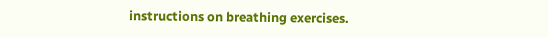instructions on breathing exercises.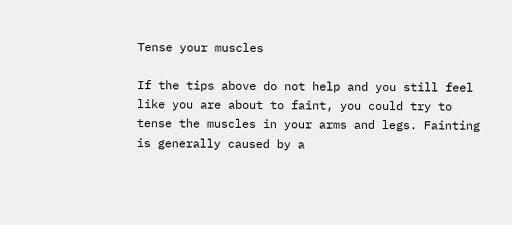Tense your muscles

If the tips above do not help and you still feel like you are about to faint, you could try to tense the muscles in your arms and legs. Fainting is generally caused by a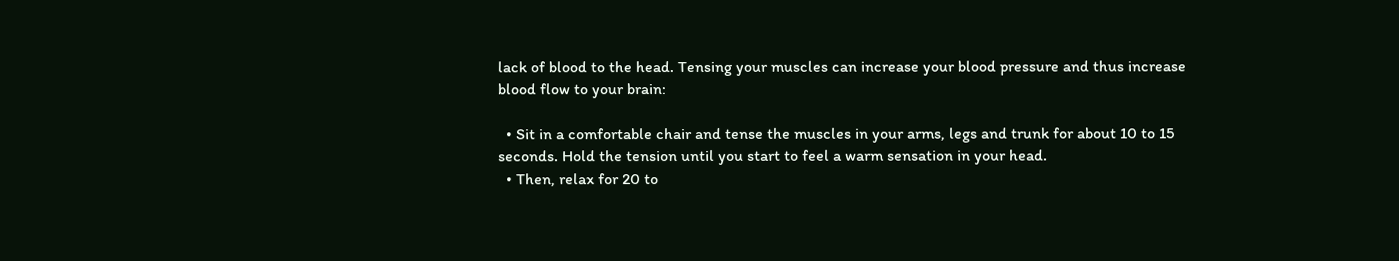lack of blood to the head. Tensing your muscles can increase your blood pressure and thus increase blood flow to your brain:

  • Sit in a comfortable chair and tense the muscles in your arms, legs and trunk for about 10 to 15 seconds. Hold the tension until you start to feel a warm sensation in your head.
  • Then, relax for 20 to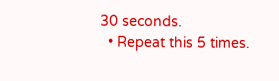30 seconds.
  • Repeat this 5 times.